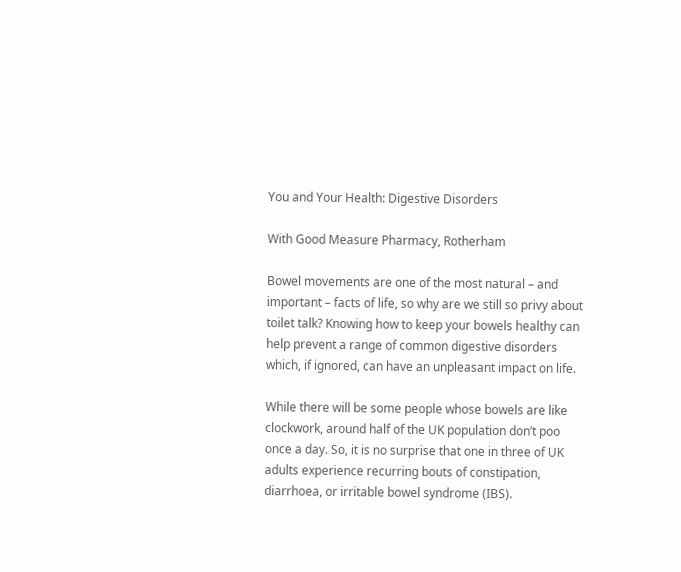You and Your Health: Digestive Disorders

With Good Measure Pharmacy, Rotherham

Bowel movements are one of the most natural – and important – facts of life, so why are we still so privy about toilet talk? Knowing how to keep your bowels healthy can help prevent a range of common digestive disorders which, if ignored, can have an unpleasant impact on life.

While there will be some people whose bowels are like clockwork, around half of the UK population don’t poo once a day. So, it is no surprise that one in three of UK adults experience recurring bouts of constipation, diarrhoea, or irritable bowel syndrome (IBS).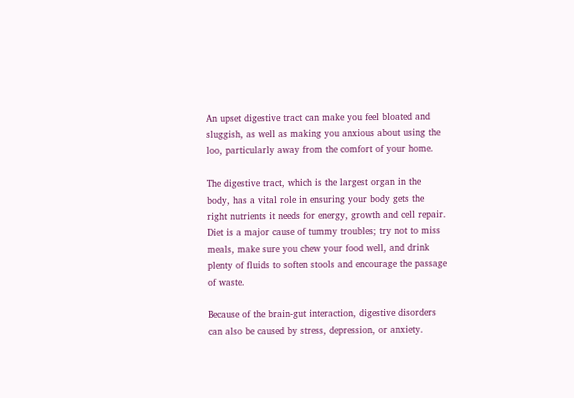An upset digestive tract can make you feel bloated and sluggish, as well as making you anxious about using the loo, particularly away from the comfort of your home.

The digestive tract, which is the largest organ in the body, has a vital role in ensuring your body gets the right nutrients it needs for energy, growth and cell repair. Diet is a major cause of tummy troubles; try not to miss meals, make sure you chew your food well, and drink plenty of fluids to soften stools and encourage the passage of waste.

Because of the brain-gut interaction, digestive disorders can also be caused by stress, depression, or anxiety.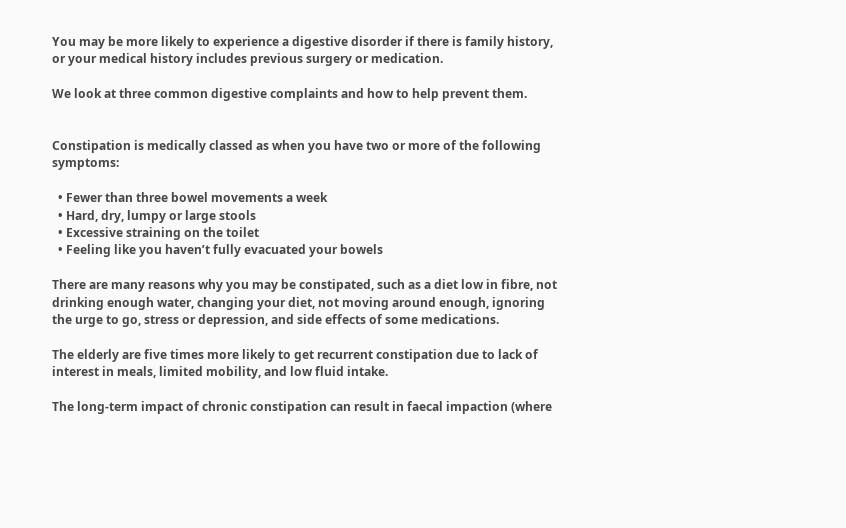You may be more likely to experience a digestive disorder if there is family history, or your medical history includes previous surgery or medication.

We look at three common digestive complaints and how to help prevent them.


Constipation is medically classed as when you have two or more of the following symptoms:

  • Fewer than three bowel movements a week
  • Hard, dry, lumpy or large stools
  • Excessive straining on the toilet
  • Feeling like you haven’t fully evacuated your bowels

There are many reasons why you may be constipated, such as a diet low in fibre, not drinking enough water, changing your diet, not moving around enough, ignoring the urge to go, stress or depression, and side effects of some medications.

The elderly are five times more likely to get recurrent constipation due to lack of interest in meals, limited mobility, and low fluid intake.

The long-term impact of chronic constipation can result in faecal impaction (where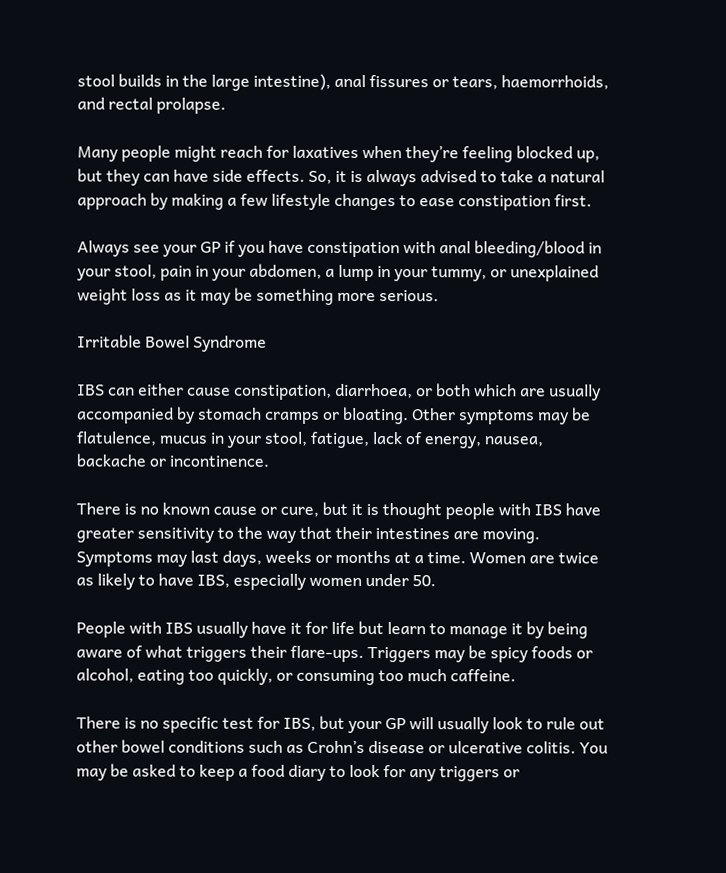stool builds in the large intestine), anal fissures or tears, haemorrhoids, and rectal prolapse.

Many people might reach for laxatives when they’re feeling blocked up, but they can have side effects. So, it is always advised to take a natural approach by making a few lifestyle changes to ease constipation first.

Always see your GP if you have constipation with anal bleeding/blood in your stool, pain in your abdomen, a lump in your tummy, or unexplained weight loss as it may be something more serious.

Irritable Bowel Syndrome

IBS can either cause constipation, diarrhoea, or both which are usually accompanied by stomach cramps or bloating. Other symptoms may be flatulence, mucus in your stool, fatigue, lack of energy, nausea, backache or incontinence.

There is no known cause or cure, but it is thought people with IBS have greater sensitivity to the way that their intestines are moving. Symptoms may last days, weeks or months at a time. Women are twice as likely to have IBS, especially women under 50.

People with IBS usually have it for life but learn to manage it by being aware of what triggers their flare-ups. Triggers may be spicy foods or alcohol, eating too quickly, or consuming too much caffeine.

There is no specific test for IBS, but your GP will usually look to rule out other bowel conditions such as Crohn’s disease or ulcerative colitis. You may be asked to keep a food diary to look for any triggers or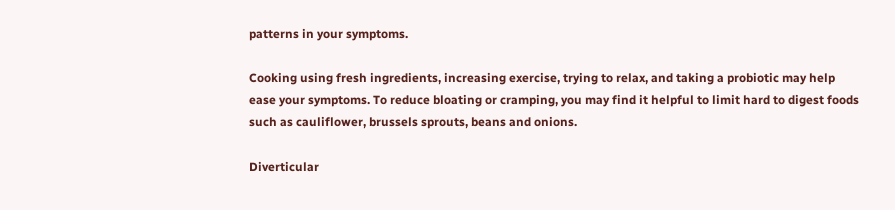patterns in your symptoms.

Cooking using fresh ingredients, increasing exercise, trying to relax, and taking a probiotic may help ease your symptoms. To reduce bloating or cramping, you may find it helpful to limit hard to digest foods such as cauliflower, brussels sprouts, beans and onions.

Diverticular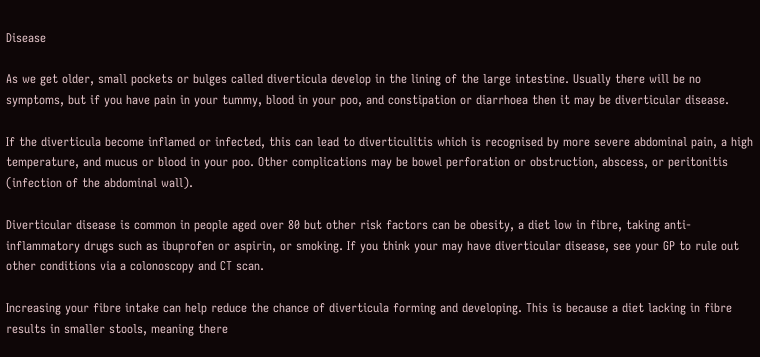Disease

As we get older, small pockets or bulges called diverticula develop in the lining of the large intestine. Usually there will be no symptoms, but if you have pain in your tummy, blood in your poo, and constipation or diarrhoea then it may be diverticular disease.

If the diverticula become inflamed or infected, this can lead to diverticulitis which is recognised by more severe abdominal pain, a high temperature, and mucus or blood in your poo. Other complications may be bowel perforation or obstruction, abscess, or peritonitis (infection of the abdominal wall).

Diverticular disease is common in people aged over 80 but other risk factors can be obesity, a diet low in fibre, taking anti-inflammatory drugs such as ibuprofen or aspirin, or smoking. If you think your may have diverticular disease, see your GP to rule out other conditions via a colonoscopy and CT scan.

Increasing your fibre intake can help reduce the chance of diverticula forming and developing. This is because a diet lacking in fibre results in smaller stools, meaning there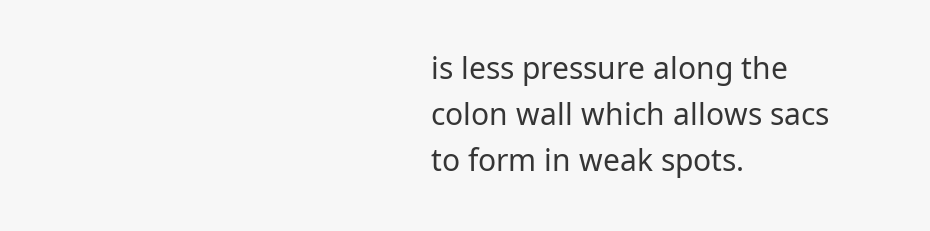is less pressure along the colon wall which allows sacs to form in weak spots.